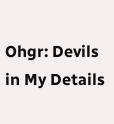Ohgr: Devils in My Details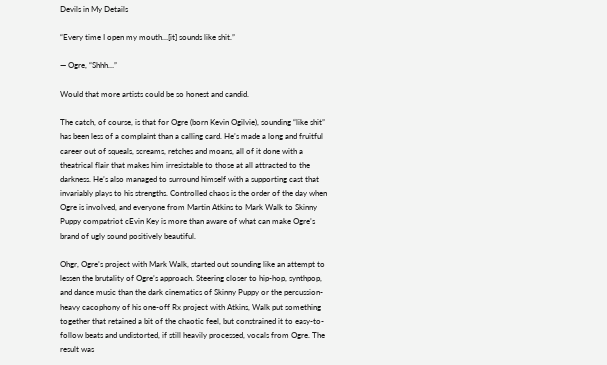Devils in My Details

“Every time I open my mouth…[it] sounds like shit.”

— Ogre, “Shhh…”

Would that more artists could be so honest and candid.

The catch, of course, is that for Ogre (born Kevin Ogilvie), sounding “like shit” has been less of a complaint than a calling card. He’s made a long and fruitful career out of squeals, screams, retches and moans, all of it done with a theatrical flair that makes him irresistable to those at all attracted to the darkness. He’s also managed to surround himself with a supporting cast that invariably plays to his strengths. Controlled chaos is the order of the day when Ogre is involved, and everyone from Martin Atkins to Mark Walk to Skinny Puppy compatriot cEvin Key is more than aware of what can make Ogre’s brand of ugly sound positively beautiful.

Ohgr, Ogre’s project with Mark Walk, started out sounding like an attempt to lessen the brutality of Ogre’s approach. Steering closer to hip-hop, synthpop, and dance music than the dark cinematics of Skinny Puppy or the percussion-heavy cacophony of his one-off Rx project with Atkins, Walk put something together that retained a bit of the chaotic feel, but constrained it to easy-to-follow beats and undistorted, if still heavily processed, vocals from Ogre. The result was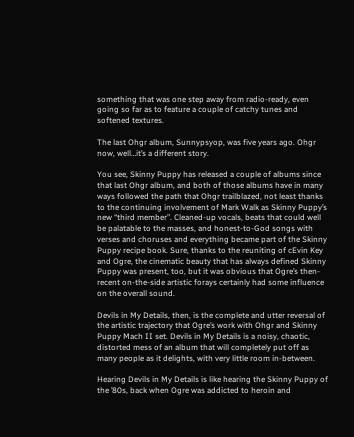something that was one step away from radio-ready, even going so far as to feature a couple of catchy tunes and softened textures.

The last Ohgr album, Sunnypsyop, was five years ago. Ohgr now, well…it’s a different story.

You see, Skinny Puppy has released a couple of albums since that last Ohgr album, and both of those albums have in many ways followed the path that Ohgr trailblazed, not least thanks to the continuing involvement of Mark Walk as Skinny Puppy’s new “third member”. Cleaned-up vocals, beats that could well be palatable to the masses, and honest-to-God songs with verses and choruses and everything became part of the Skinny Puppy recipe book. Sure, thanks to the reuniting of cEvin Key and Ogre, the cinematic beauty that has always defined Skinny Puppy was present, too, but it was obvious that Ogre’s then-recent on-the-side artistic forays certainly had some influence on the overall sound.

Devils in My Details, then, is the complete and utter reversal of the artistic trajectory that Ogre’s work with Ohgr and Skinny Puppy Mach II set. Devils in My Details is a noisy, chaotic, distorted mess of an album that will completely put off as many people as it delights, with very little room in-between.

Hearing Devils in My Details is like hearing the Skinny Puppy of the ’80s, back when Ogre was addicted to heroin and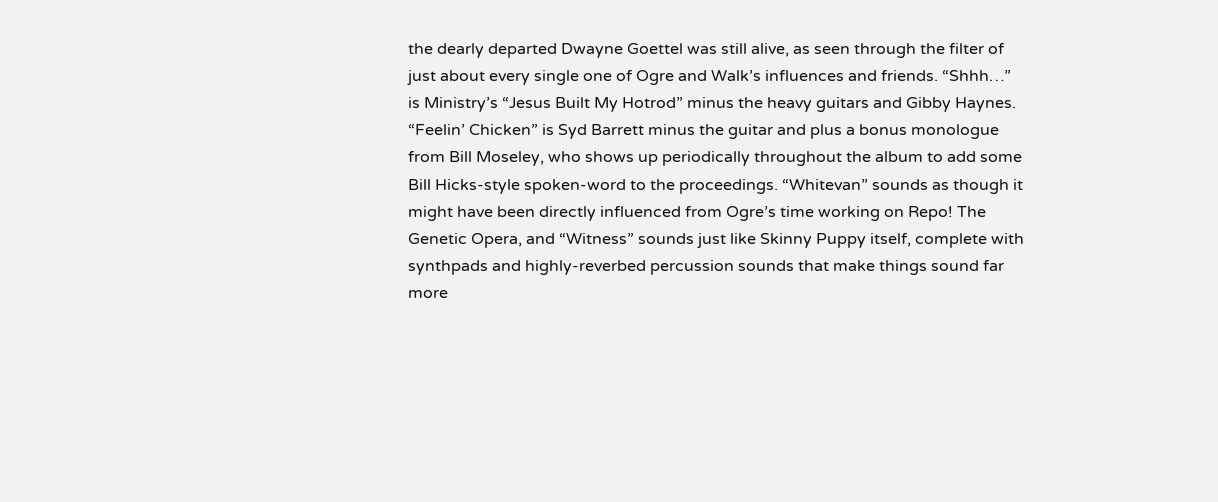the dearly departed Dwayne Goettel was still alive, as seen through the filter of just about every single one of Ogre and Walk’s influences and friends. “Shhh…” is Ministry’s “Jesus Built My Hotrod” minus the heavy guitars and Gibby Haynes. “Feelin’ Chicken” is Syd Barrett minus the guitar and plus a bonus monologue from Bill Moseley, who shows up periodically throughout the album to add some Bill Hicks-style spoken-word to the proceedings. “Whitevan” sounds as though it might have been directly influenced from Ogre’s time working on Repo! The Genetic Opera, and “Witness” sounds just like Skinny Puppy itself, complete with synthpads and highly-reverbed percussion sounds that make things sound far more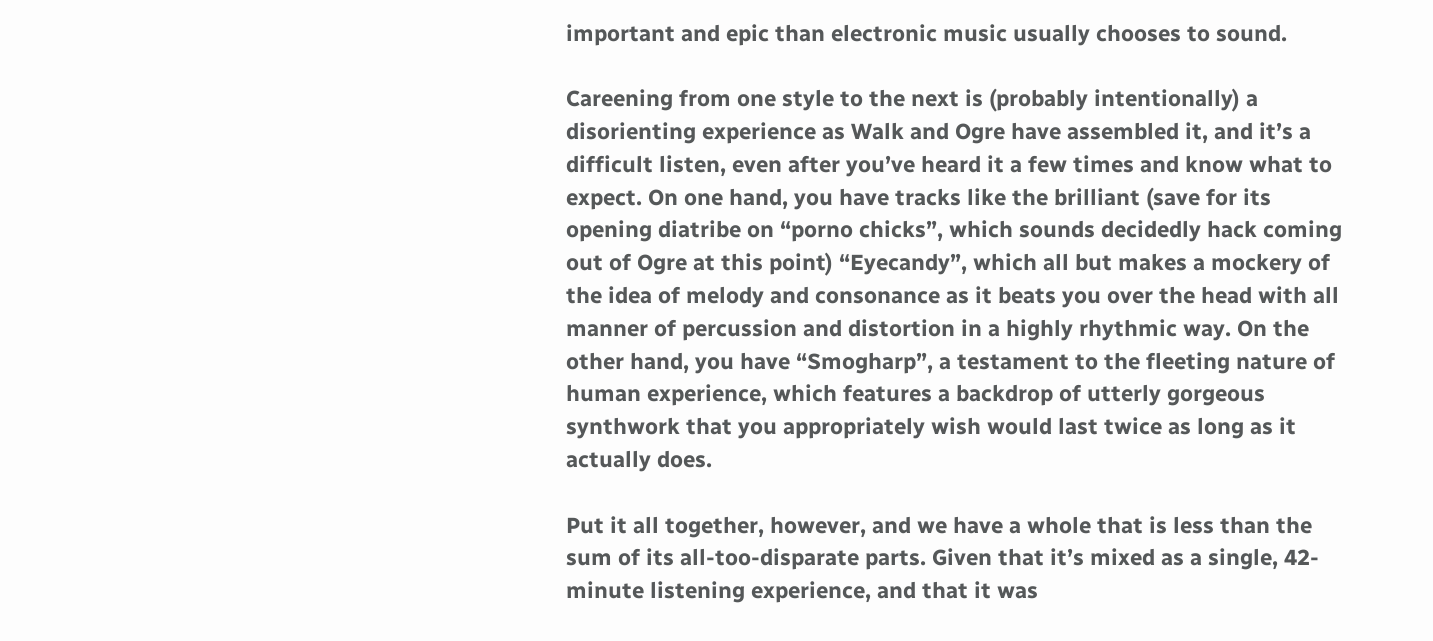important and epic than electronic music usually chooses to sound.

Careening from one style to the next is (probably intentionally) a disorienting experience as Walk and Ogre have assembled it, and it’s a difficult listen, even after you’ve heard it a few times and know what to expect. On one hand, you have tracks like the brilliant (save for its opening diatribe on “porno chicks”, which sounds decidedly hack coming out of Ogre at this point) “Eyecandy”, which all but makes a mockery of the idea of melody and consonance as it beats you over the head with all manner of percussion and distortion in a highly rhythmic way. On the other hand, you have “Smogharp”, a testament to the fleeting nature of human experience, which features a backdrop of utterly gorgeous synthwork that you appropriately wish would last twice as long as it actually does.

Put it all together, however, and we have a whole that is less than the sum of its all-too-disparate parts. Given that it’s mixed as a single, 42-minute listening experience, and that it was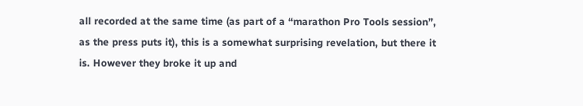all recorded at the same time (as part of a “marathon Pro Tools session”, as the press puts it), this is a somewhat surprising revelation, but there it is. However they broke it up and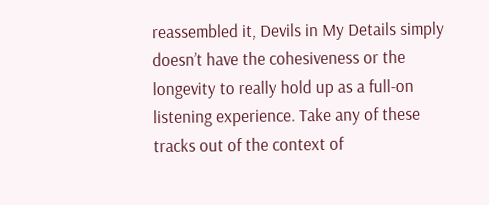reassembled it, Devils in My Details simply doesn’t have the cohesiveness or the longevity to really hold up as a full-on listening experience. Take any of these tracks out of the context of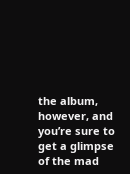the album, however, and you’re sure to get a glimpse of the mad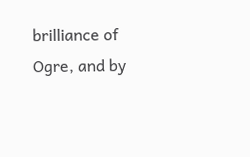brilliance of Ogre, and by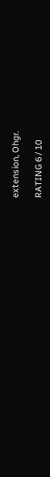extension, Ohgr.

RATING 6 / 10